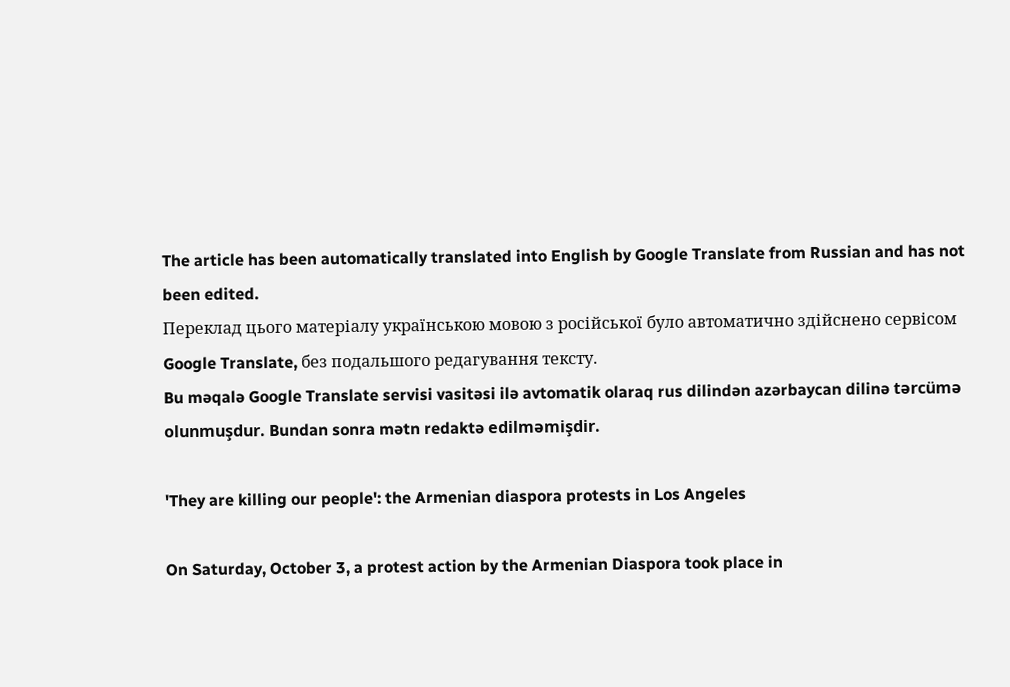The article has been automatically translated into English by Google Translate from Russian and has not been edited.
Переклад цього матеріалу українською мовою з російської було автоматично здійснено сервісом Google Translate, без подальшого редагування тексту.
Bu məqalə Google Translate servisi vasitəsi ilə avtomatik olaraq rus dilindən azərbaycan dilinə tərcümə olunmuşdur. Bundan sonra mətn redaktə edilməmişdir.

'They are killing our people': the Armenian diaspora protests in Los Angeles

On Saturday, October 3, a protest action by the Armenian Diaspora took place in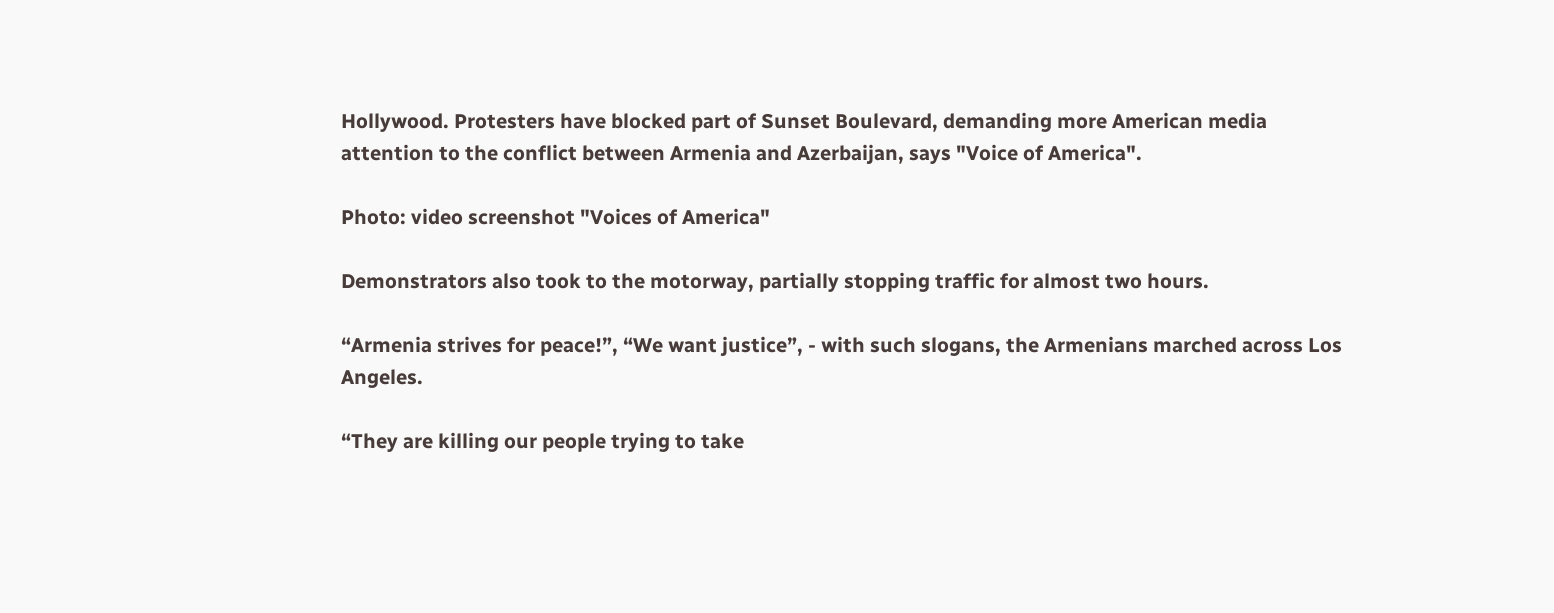Hollywood. Protesters have blocked part of Sunset Boulevard, demanding more American media attention to the conflict between Armenia and Azerbaijan, says "Voice of America".

Photo: video screenshot "Voices of America"

Demonstrators also took to the motorway, partially stopping traffic for almost two hours.

“Armenia strives for peace!”, “We want justice”, - with such slogans, the Armenians marched across Los Angeles.

“They are killing our people trying to take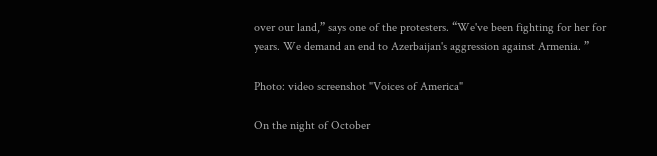over our land,” says one of the protesters. “We've been fighting for her for years. We demand an end to Azerbaijan's aggression against Armenia. ”

Photo: video screenshot "Voices of America"

On the night of October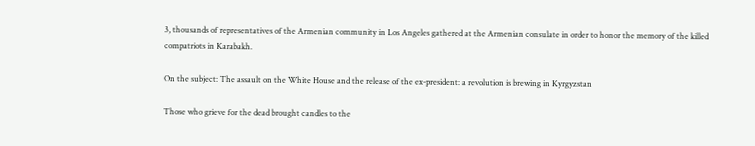3, thousands of representatives of the Armenian community in Los Angeles gathered at the Armenian consulate in order to honor the memory of the killed compatriots in Karabakh.

On the subject: The assault on the White House and the release of the ex-president: a revolution is brewing in Kyrgyzstan

Those who grieve for the dead brought candles to the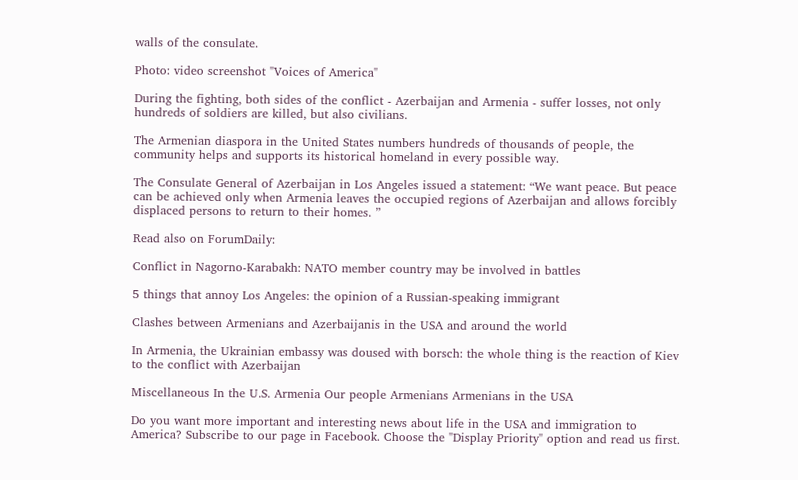walls of the consulate.

Photo: video screenshot "Voices of America"

During the fighting, both sides of the conflict - Azerbaijan and Armenia - suffer losses, not only hundreds of soldiers are killed, but also civilians.

The Armenian diaspora in the United States numbers hundreds of thousands of people, the community helps and supports its historical homeland in every possible way.

The Consulate General of Azerbaijan in Los Angeles issued a statement: “We want peace. But peace can be achieved only when Armenia leaves the occupied regions of Azerbaijan and allows forcibly displaced persons to return to their homes. ”

Read also on ForumDaily:

Conflict in Nagorno-Karabakh: NATO member country may be involved in battles

5 things that annoy Los Angeles: the opinion of a Russian-speaking immigrant

Clashes between Armenians and Azerbaijanis in the USA and around the world

In Armenia, the Ukrainian embassy was doused with borsch: the whole thing is the reaction of Kiev to the conflict with Azerbaijan

Miscellaneous In the U.S. Armenia Our people Armenians Armenians in the USA

Do you want more important and interesting news about life in the USA and immigration to America? Subscribe to our page in Facebook. Choose the "Display Priority" option and read us first.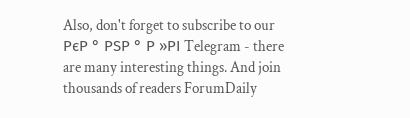Also, don't forget to subscribe to our РєР ° РЅР ° Р »РІ Telegram - there are many interesting things. And join thousands of readers ForumDaily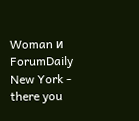Woman и ForumDaily New York - there you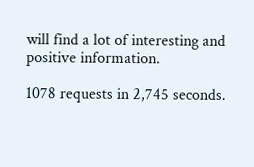will find a lot of interesting and positive information.

1078 requests in 2,745 seconds.